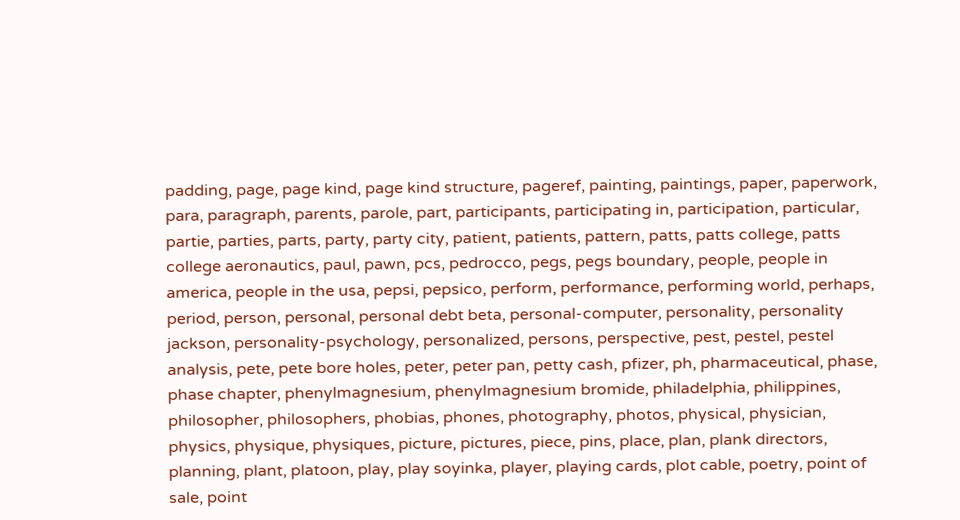padding, page, page kind, page kind structure, pageref, painting, paintings, paper, paperwork, para, paragraph, parents, parole, part, participants, participating in, participation, particular, partie, parties, parts, party, party city, patient, patients, pattern, patts, patts college, patts college aeronautics, paul, pawn, pcs, pedrocco, pegs, pegs boundary, people, people in america, people in the usa, pepsi, pepsico, perform, performance, performing world, perhaps, period, person, personal, personal debt beta, personal-computer, personality, personality jackson, personality-psychology, personalized, persons, perspective, pest, pestel, pestel analysis, pete, pete bore holes, peter, peter pan, petty cash, pfizer, ph, pharmaceutical, phase, phase chapter, phenylmagnesium, phenylmagnesium bromide, philadelphia, philippines, philosopher, philosophers, phobias, phones, photography, photos, physical, physician, physics, physique, physiques, picture, pictures, piece, pins, place, plan, plank directors, planning, plant, platoon, play, play soyinka, player, playing cards, plot cable, poetry, point of sale, point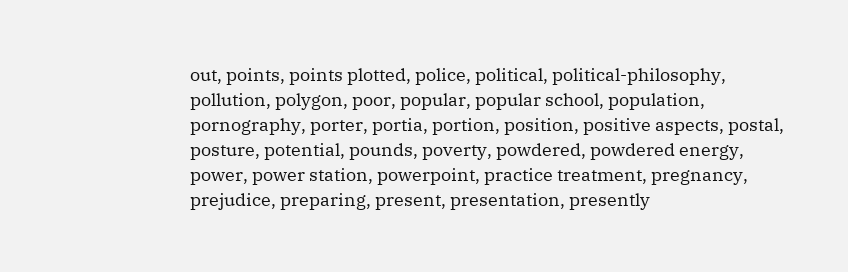out, points, points plotted, police, political, political-philosophy, pollution, polygon, poor, popular, popular school, population, pornography, porter, portia, portion, position, positive aspects, postal, posture, potential, pounds, poverty, powdered, powdered energy, power, power station, powerpoint, practice treatment, pregnancy, prejudice, preparing, present, presentation, presently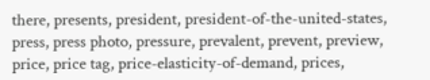there, presents, president, president-of-the-united-states, press, press photo, pressure, prevalent, prevent, preview, price, price tag, price-elasticity-of-demand, prices,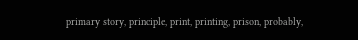primary story, principle, print, printing, prison, probably,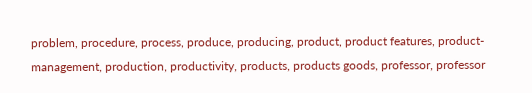problem, procedure, process, produce, producing, product, product features, product-management, production, productivity, products, products goods, professor, professor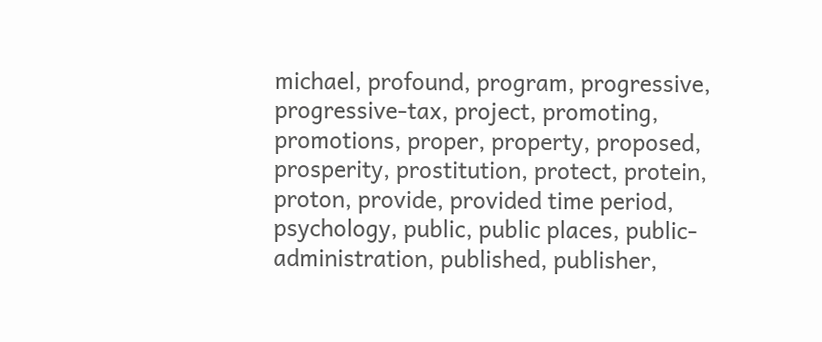michael, profound, program, progressive, progressive-tax, project, promoting, promotions, proper, property, proposed, prosperity, prostitution, protect, protein, proton, provide, provided time period, psychology, public, public places, public-administration, published, publisher,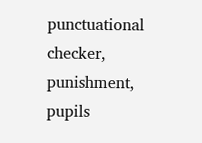punctuational checker, punishment, pupils